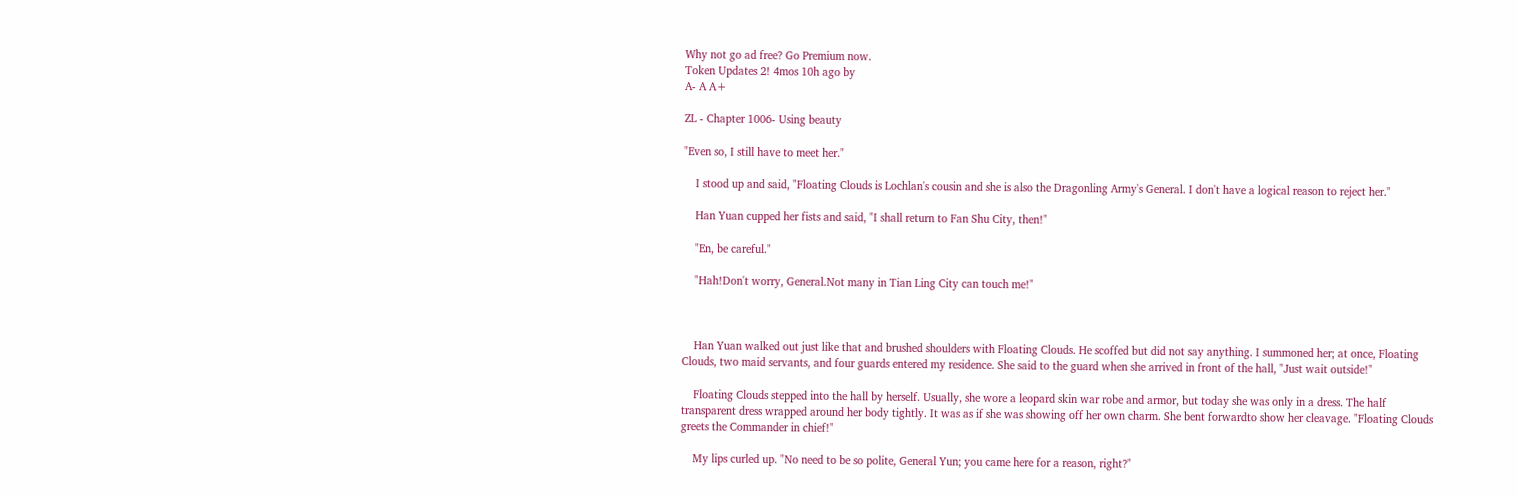Why not go ad free? Go Premium now.
Token Updates 2! 4mos 10h ago by
A- A A+

ZL - Chapter 1006- Using beauty

"Even so, I still have to meet her."

    I stood up and said, "Floating Clouds is Lochlan's cousin and she is also the Dragonling Army's General. I don't have a logical reason to reject her."

    Han Yuan cupped her fists and said, "I shall return to Fan Shu City, then!"

    "En, be careful."

    "Hah!Don't worry, General.Not many in Tian Ling City can touch me!"



    Han Yuan walked out just like that and brushed shoulders with Floating Clouds. He scoffed but did not say anything. I summoned her; at once, Floating Clouds, two maid servants, and four guards entered my residence. She said to the guard when she arrived in front of the hall, "Just wait outside!"

    Floating Clouds stepped into the hall by herself. Usually, she wore a leopard skin war robe and armor, but today she was only in a dress. The half transparent dress wrapped around her body tightly. It was as if she was showing off her own charm. She bent forwardto show her cleavage. "Floating Clouds greets the Commander in chief!"

    My lips curled up. "No need to be so polite, General Yun; you came here for a reason, right?"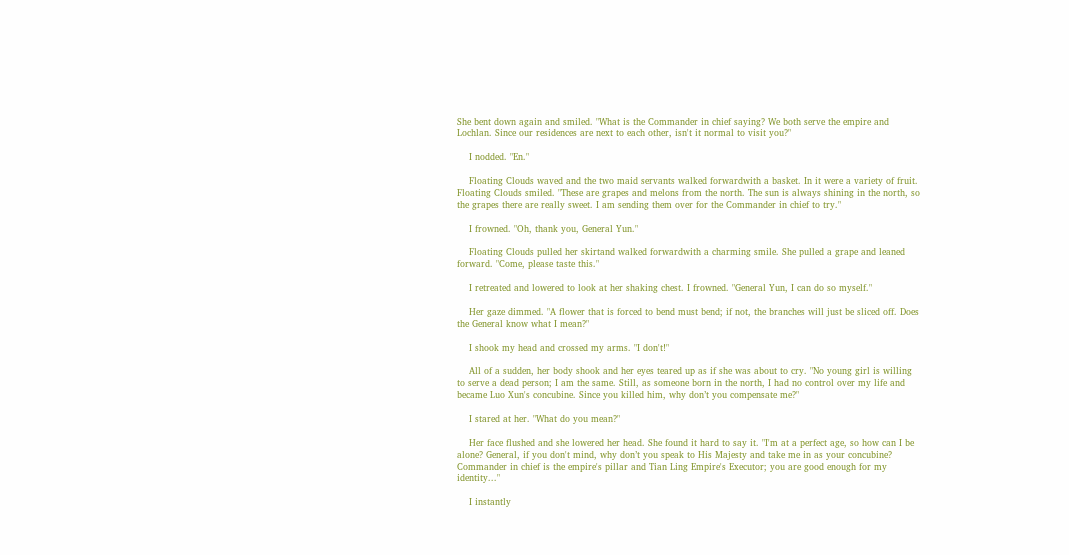She bent down again and smiled. "What is the Commander in chief saying? We both serve the empire and Lochlan. Since our residences are next to each other, isn't it normal to visit you?"

    I nodded. "En."

    Floating Clouds waved and the two maid servants walked forwardwith a basket. In it were a variety of fruit. Floating Clouds smiled. "These are grapes and melons from the north. The sun is always shining in the north, so the grapes there are really sweet. I am sending them over for the Commander in chief to try."

    I frowned. "Oh, thank you, General Yun."

    Floating Clouds pulled her skirtand walked forwardwith a charming smile. She pulled a grape and leaned forward. "Come, please taste this."

    I retreated and lowered to look at her shaking chest. I frowned. "General Yun, I can do so myself."

    Her gaze dimmed. "A flower that is forced to bend must bend; if not, the branches will just be sliced off. Does the General know what I mean?"

    I shook my head and crossed my arms. "I don't!"

    All of a sudden, her body shook and her eyes teared up as if she was about to cry. "No young girl is willing to serve a dead person; I am the same. Still, as someone born in the north, I had no control over my life and became Luo Xun's concubine. Since you killed him, why don’t you compensate me?"

    I stared at her. "What do you mean?"

    Her face flushed and she lowered her head. She found it hard to say it. "I'm at a perfect age, so how can I be alone? General, if you don't mind, why don’t you speak to His Majesty and take me in as your concubine? Commander in chief is the empire's pillar and Tian Ling Empire's Executor; you are good enough for my identity..."

    I instantly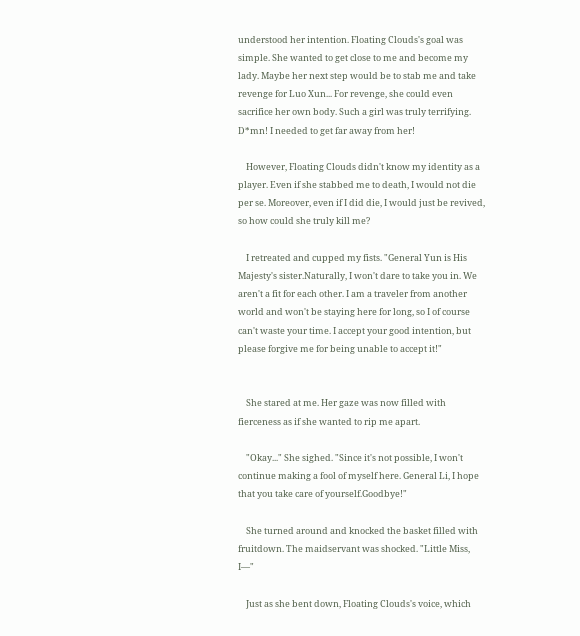understood her intention. Floating Clouds's goal was simple. She wanted to get close to me and become my lady. Maybe her next step would be to stab me and take revenge for Luo Xun... For revenge, she could even sacrifice her own body. Such a girl was truly terrifying. D*mn! I needed to get far away from her!

    However, Floating Clouds didn't know my identity as a player. Even if she stabbed me to death, I would not die per se. Moreover, even if I did die, I would just be revived, so how could she truly kill me?

    I retreated and cupped my fists. "General Yun is His Majesty's sister.Naturally, I won't dare to take you in. We aren't a fit for each other. I am a traveler from another world and won't be staying here for long, so I of course can't waste your time. I accept your good intention, but please forgive me for being unable to accept it!"


    She stared at me. Her gaze was now filled with fierceness as if she wanted to rip me apart.

    "Okay..." She sighed. "Since it's not possible, I won't continue making a fool of myself here. General Li, I hope that you take care of yourself.Goodbye!"

    She turned around and knocked the basket filled with fruitdown. The maidservant was shocked. "Little Miss, I—"

    Just as she bent down, Floating Clouds's voice, which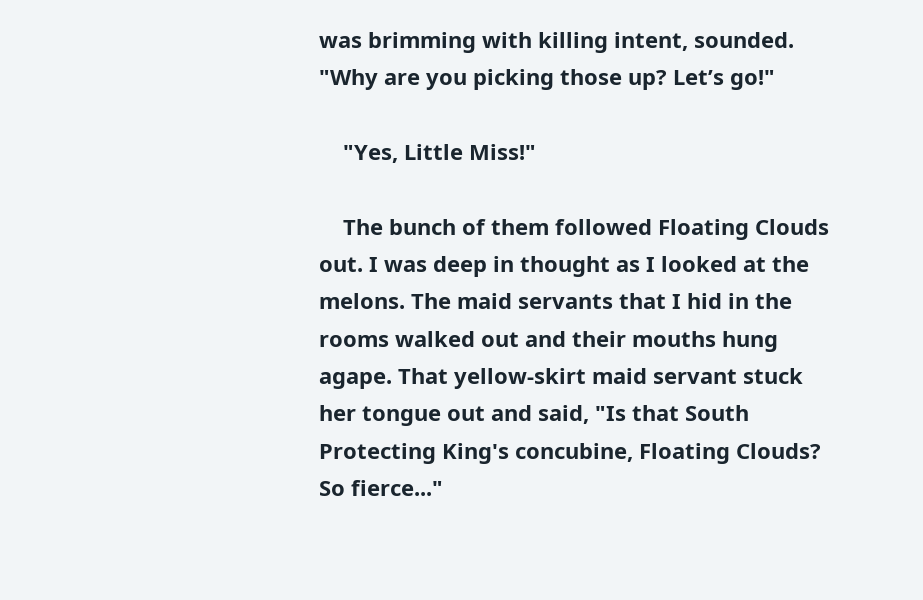was brimming with killing intent, sounded. "Why are you picking those up? Let’s go!"

    "Yes, Little Miss!"

    The bunch of them followed Floating Clouds out. I was deep in thought as I looked at the melons. The maid servants that I hid in the rooms walked out and their mouths hung agape. That yellow-skirt maid servant stuck her tongue out and said, "Is that South Protecting King's concubine, Floating Clouds? So fierce..."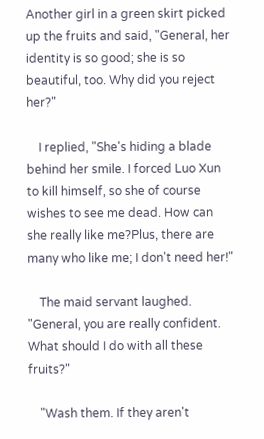Another girl in a green skirt picked up the fruits and said, "General, her identity is so good; she is so beautiful, too. Why did you reject her?"

    I replied, "She's hiding a blade behind her smile. I forced Luo Xun to kill himself, so she of course wishes to see me dead. How can she really like me?Plus, there are many who like me; I don't need her!"

    The maid servant laughed. "General, you are really confident. What should I do with all these fruits?"

    "Wash them. If they aren't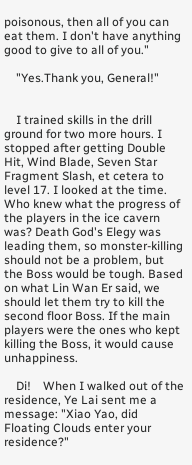poisonous, then all of you can eat them. I don't have anything good to give to all of you."

    "Yes.Thank you, General!"


    I trained skills in the drill ground for two more hours. I stopped after getting Double Hit, Wind Blade, Seven Star Fragment Slash, et cetera to level 17. I looked at the time. Who knew what the progress of the players in the ice cavern was? Death God's Elegy was leading them, so monster-killing should not be a problem, but the Boss would be tough. Based on what Lin Wan Er said, we should let them try to kill the second floor Boss. If the main players were the ones who kept killing the Boss, it would cause unhappiness.

    Di!    When I walked out of the residence, Ye Lai sent me a message: "Xiao Yao, did Floating Clouds enter your residence?"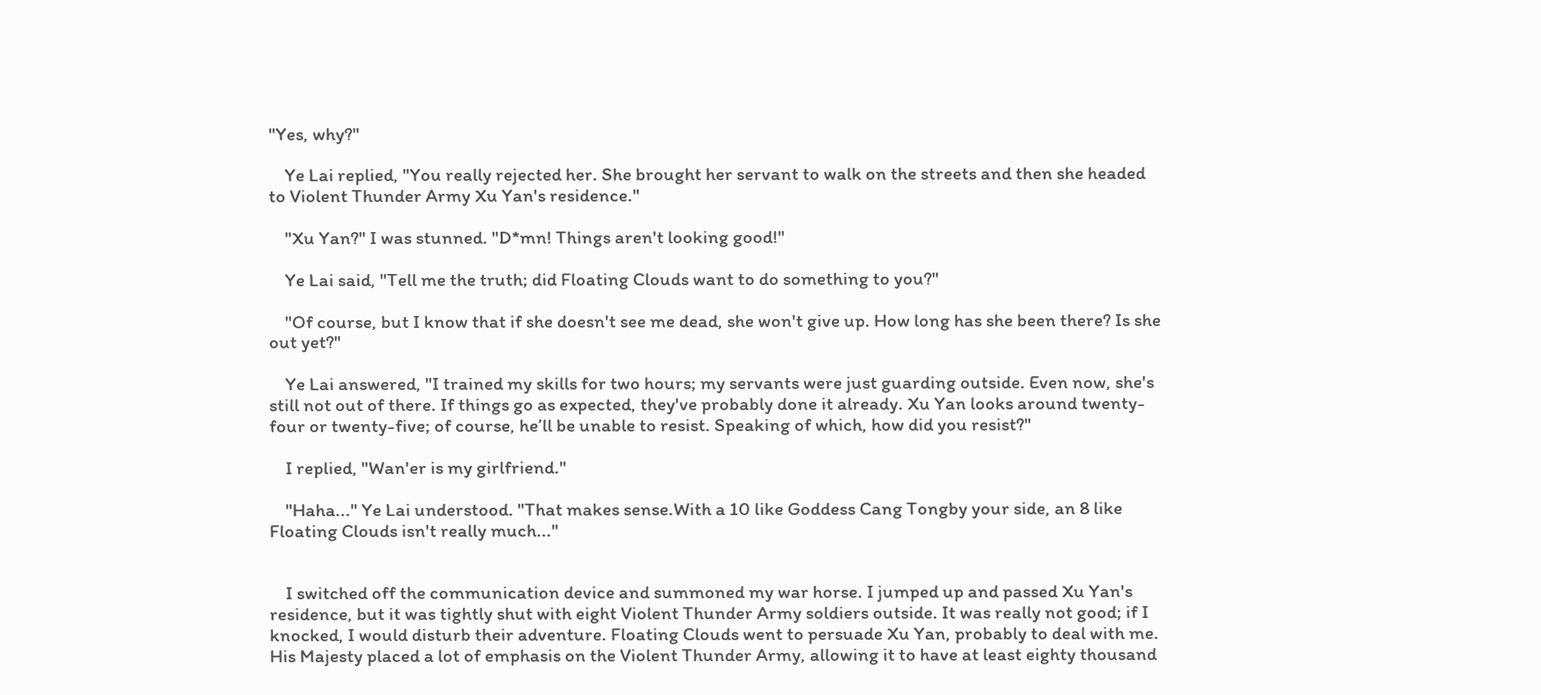"Yes, why?"

    Ye Lai replied, "You really rejected her. She brought her servant to walk on the streets and then she headed to Violent Thunder Army Xu Yan's residence."

    "Xu Yan?" I was stunned. "D*mn! Things aren't looking good!"

    Ye Lai said, "Tell me the truth; did Floating Clouds want to do something to you?"

    "Of course, but I know that if she doesn't see me dead, she won't give up. How long has she been there? Is she out yet?"

    Ye Lai answered, "I trained my skills for two hours; my servants were just guarding outside. Even now, she's still not out of there. If things go as expected, they've probably done it already. Xu Yan looks around twenty-four or twenty-five; of course, he’ll be unable to resist. Speaking of which, how did you resist?"

    I replied, "Wan'er is my girlfriend."

    "Haha..." Ye Lai understood. "That makes sense.With a 10 like Goddess Cang Tongby your side, an 8 like Floating Clouds isn't really much..."


    I switched off the communication device and summoned my war horse. I jumped up and passed Xu Yan's residence, but it was tightly shut with eight Violent Thunder Army soldiers outside. It was really not good; if I knocked, I would disturb their adventure. Floating Clouds went to persuade Xu Yan, probably to deal with me. His Majesty placed a lot of emphasis on the Violent Thunder Army, allowing it to have at least eighty thousand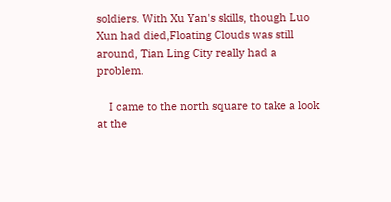soldiers. With Xu Yan's skills, though Luo Xun had died,Floating Clouds was still around, Tian Ling City really had a problem.

    I came to the north square to take a look at the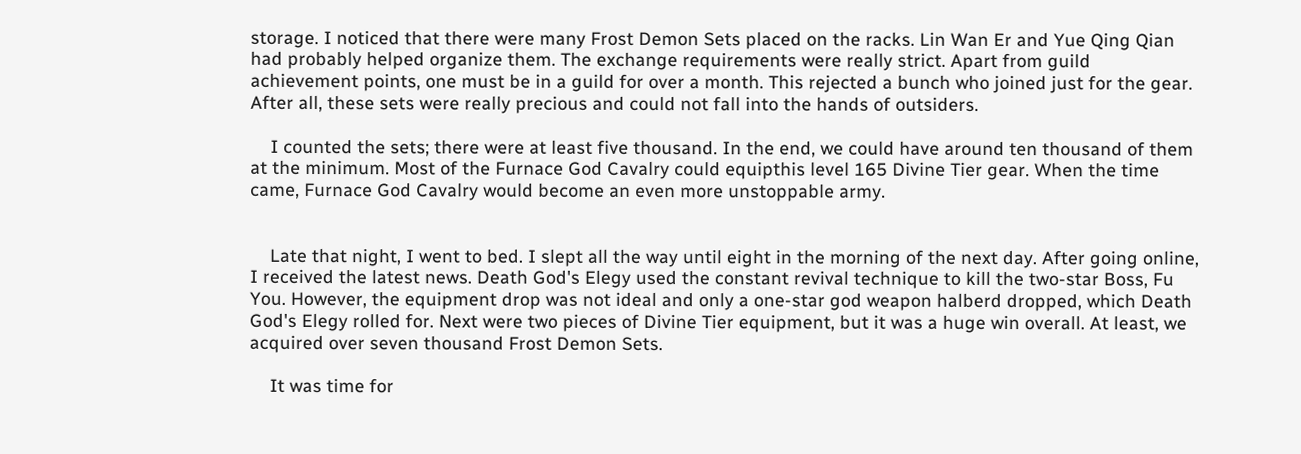storage. I noticed that there were many Frost Demon Sets placed on the racks. Lin Wan Er and Yue Qing Qian had probably helped organize them. The exchange requirements were really strict. Apart from guild achievement points, one must be in a guild for over a month. This rejected a bunch who joined just for the gear. After all, these sets were really precious and could not fall into the hands of outsiders.

    I counted the sets; there were at least five thousand. In the end, we could have around ten thousand of them at the minimum. Most of the Furnace God Cavalry could equipthis level 165 Divine Tier gear. When the time came, Furnace God Cavalry would become an even more unstoppable army.


    Late that night, I went to bed. I slept all the way until eight in the morning of the next day. After going online, I received the latest news. Death God's Elegy used the constant revival technique to kill the two-star Boss, Fu You. However, the equipment drop was not ideal and only a one-star god weapon halberd dropped, which Death God's Elegy rolled for. Next were two pieces of Divine Tier equipment, but it was a huge win overall. At least, we acquired over seven thousand Frost Demon Sets.

    It was time for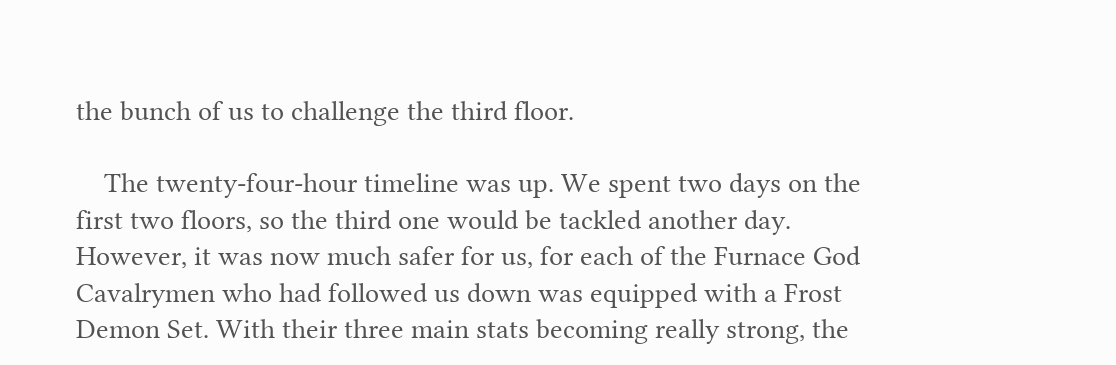the bunch of us to challenge the third floor.

    The twenty-four-hour timeline was up. We spent two days on the first two floors, so the third one would be tackled another day. However, it was now much safer for us, for each of the Furnace God Cavalrymen who had followed us down was equipped with a Frost Demon Set. With their three main stats becoming really strong, the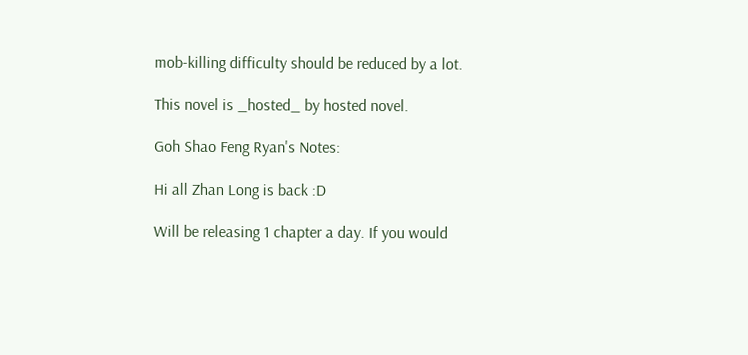mob-killing difficulty should be reduced by a lot.

This novel is _hosted_ by hosted novel.

Goh Shao Feng Ryan's Notes:

Hi all Zhan Long is back :D

Will be releasing 1 chapter a day. If you would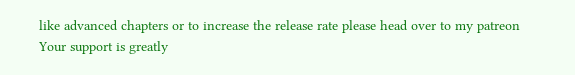like advanced chapters or to increase the release rate please head over to my patreon
Your support is greatly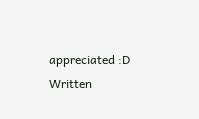appreciated :D
Written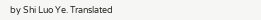by Shi Luo Ye. Translated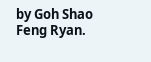by Goh Shao Feng Ryan.